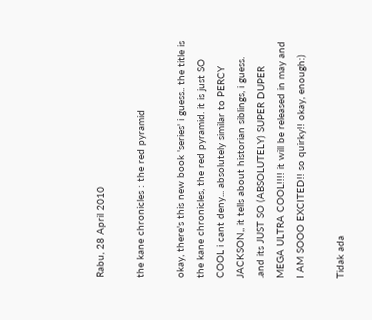Rabu, 28 April 2010

the kane chronicles : the red pyramid

okay, there's this new book 'series' i guess.. the title is the kane chronicles, the red pyramid. it is just SO COOL i cant deny... absolutely similar to PERCY JACKSON,, it tells about historian siblings, i guess. .and its JUST SO (ABSOLUTELY) SUPER DUPER MEGA ULTRA COOL!!!! it will be released in may and I AM SOOO EXCITED!! so quirky!! okay, enough:)

Tidak ada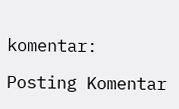komentar:

Posting Komentar